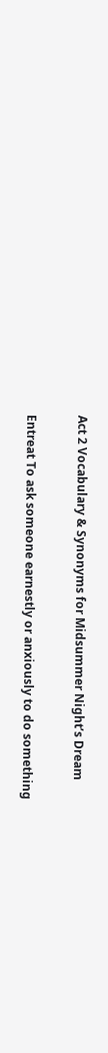Act 2 Vocabulary & Synonyms for Midsummer Night’s Dream

Entreat To ask someone earnestly or anxiously to do something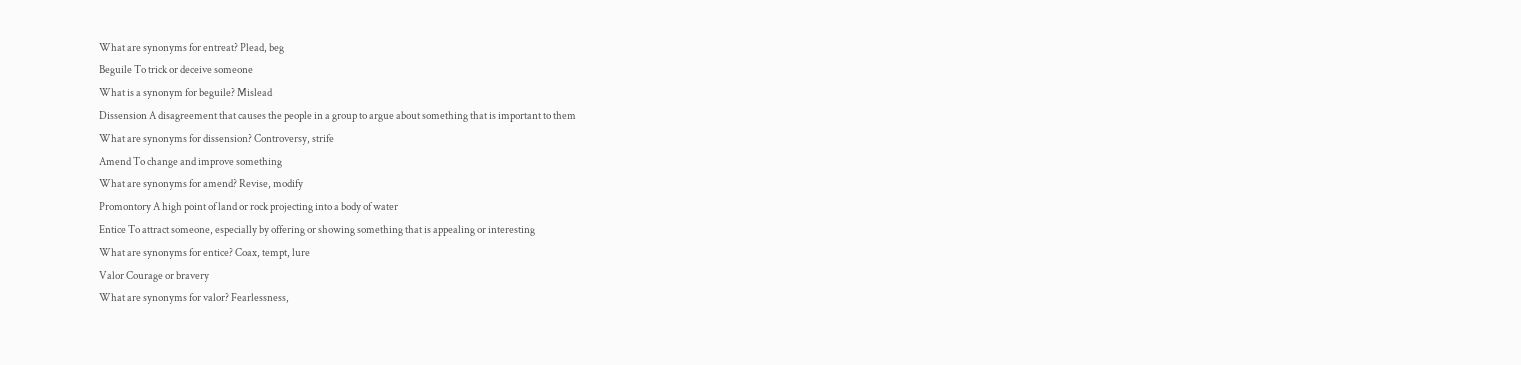What are synonyms for entreat? Plead, beg
Beguile To trick or deceive someone
What is a synonym for beguile? Mislead
Dissension A disagreement that causes the people in a group to argue about something that is important to them
What are synonyms for dissension? Controversy, strife
Amend To change and improve something
What are synonyms for amend? Revise, modify
Promontory A high point of land or rock projecting into a body of water
Entice To attract someone, especially by offering or showing something that is appealing or interesting
What are synonyms for entice? Coax, tempt, lure
Valor Courage or bravery
What are synonyms for valor? Fearlessness,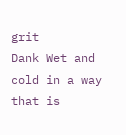grit
Dank Wet and cold in a way that is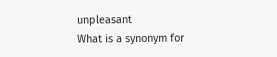unpleasant
What is a synonym for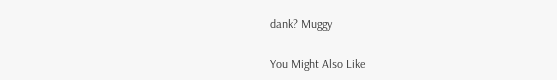dank? Muggy

You Might Also Like